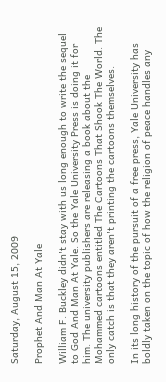Saturday, August 15, 2009

Prophet And Man At Yale

William F. Buckley didn't stay with us long enough to write the sequel to God And Man At Yale. So the Yale University Press is doing it for him. The university publishers are releasing a book about the Mohammed cartoons entitled The Cartoons That Shook The World. The only catch is that they aren't printing the cartoons themselves.

In its long history of the pursuit of a free press, Yale University has boldly taken on the topic of how the religion of peace handles any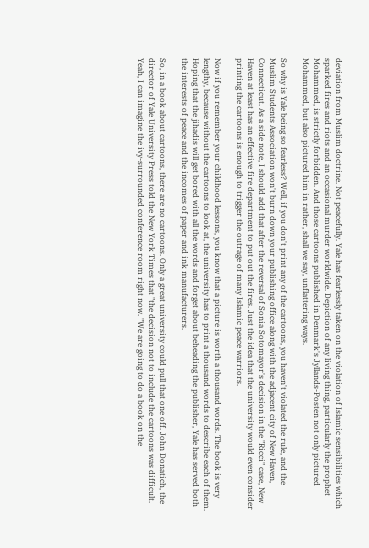deviation from Muslim doctrine. Not peacefully. Yale has fearlessly taken on the violation of Islamic sensibilities which sparked fires and riots and an occasional murder worldwide. Depiction of any living thing, particularly the prophet Mohammed, is strictly forbidden. And those cartoons published in Denmark's Jyllands-Posten not only pictured Mohammed, but also pictured him in rather, shall we say, unflattering ways.

So why is Yale being so fearless? Well, if you don't print any of the cartoons, you haven't violated the rule, and the Muslim Students Association won't burn down your publishing office along with the adjacent city of New Haven, Connecticut. As a side note, I should add that after the reversal of Sonia Sotomayor's decision in the "Ricci" case, New Haven at least has an effective fire department to put out the fires. Just the idea that the university would even consider printing the cartoons is enough to trigger the outrage of many Islamic peace warriors.

Now if you remember your childhood lessons, you know that a picture is worth a thousand words. The book is very lengthy, because without the cartoons to look at, the university has to print a thousand words to describe each of them. Hoping that the jihadis will get bored with all the words and forget about beheading the publisher, Yale has served both the interests of peace and the incomes of paper and ink manufacturers.

So, in a book about cartoons, there are no cartoons. Only a great university could pull that one off. John Donatich, the director of Yale University Press told the New York Times that "the decision not to include the cartoons was difficult. Yeah, I can imagine the ivy-surrounded conference room right now. "We are going to do a book on the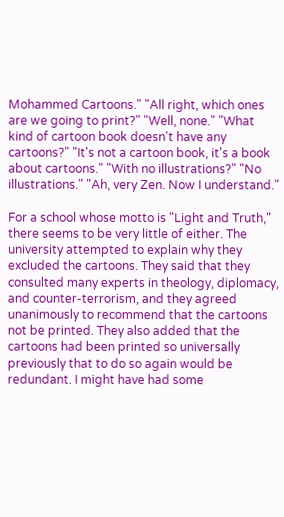Mohammed Cartoons." "All right, which ones are we going to print?" "Well, none." "What kind of cartoon book doesn't have any cartoons?" "It's not a cartoon book, it's a book about cartoons." "With no illustrations?" "No illustrations." "Ah, very Zen. Now I understand."

For a school whose motto is "Light and Truth," there seems to be very little of either. The university attempted to explain why they excluded the cartoons. They said that they consulted many experts in theology, diplomacy, and counter-terrorism, and they agreed unanimously to recommend that the cartoons not be printed. They also added that the cartoons had been printed so universally previously that to do so again would be redundant. I might have had some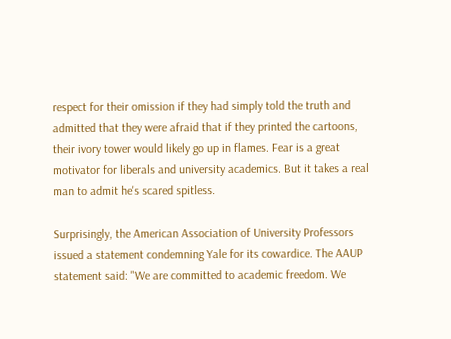respect for their omission if they had simply told the truth and admitted that they were afraid that if they printed the cartoons, their ivory tower would likely go up in flames. Fear is a great motivator for liberals and university academics. But it takes a real man to admit he's scared spitless.

Surprisingly, the American Association of University Professors issued a statement condemning Yale for its cowardice. The AAUP statement said: "We are committed to academic freedom. We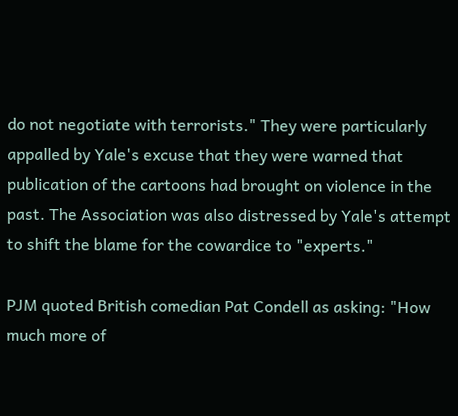do not negotiate with terrorists." They were particularly appalled by Yale's excuse that they were warned that publication of the cartoons had brought on violence in the past. The Association was also distressed by Yale's attempt to shift the blame for the cowardice to "experts."

PJM quoted British comedian Pat Condell as asking: "How much more of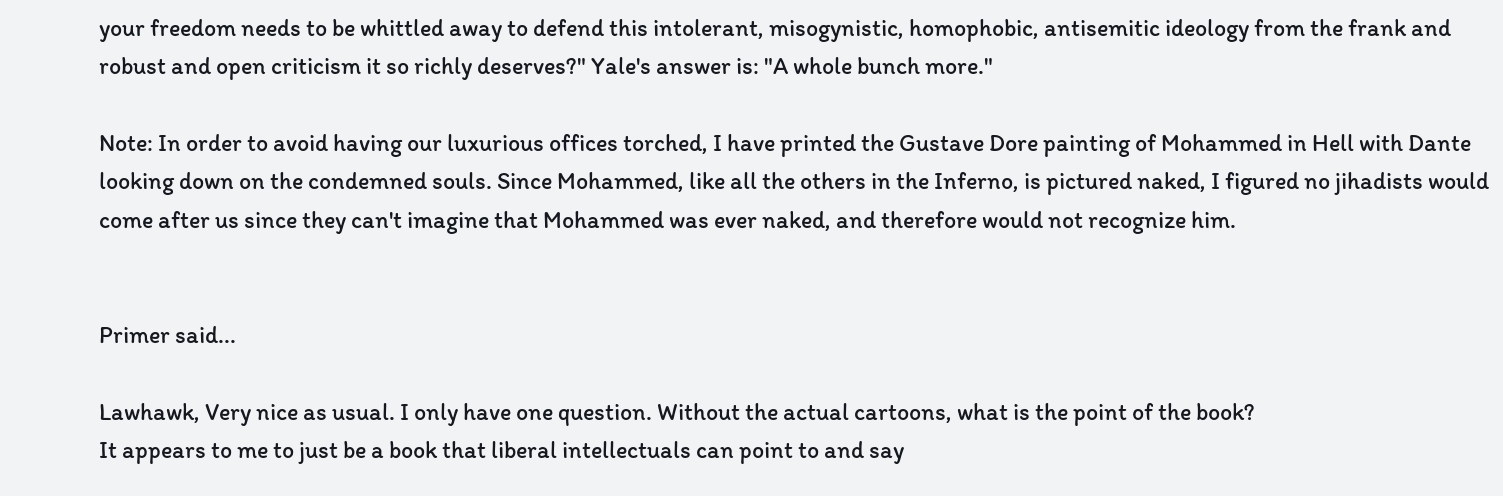your freedom needs to be whittled away to defend this intolerant, misogynistic, homophobic, antisemitic ideology from the frank and robust and open criticism it so richly deserves?" Yale's answer is: "A whole bunch more."

Note: In order to avoid having our luxurious offices torched, I have printed the Gustave Dore painting of Mohammed in Hell with Dante looking down on the condemned souls. Since Mohammed, like all the others in the Inferno, is pictured naked, I figured no jihadists would come after us since they can't imagine that Mohammed was ever naked, and therefore would not recognize him.


Primer said...

Lawhawk, Very nice as usual. I only have one question. Without the actual cartoons, what is the point of the book?
It appears to me to just be a book that liberal intellectuals can point to and say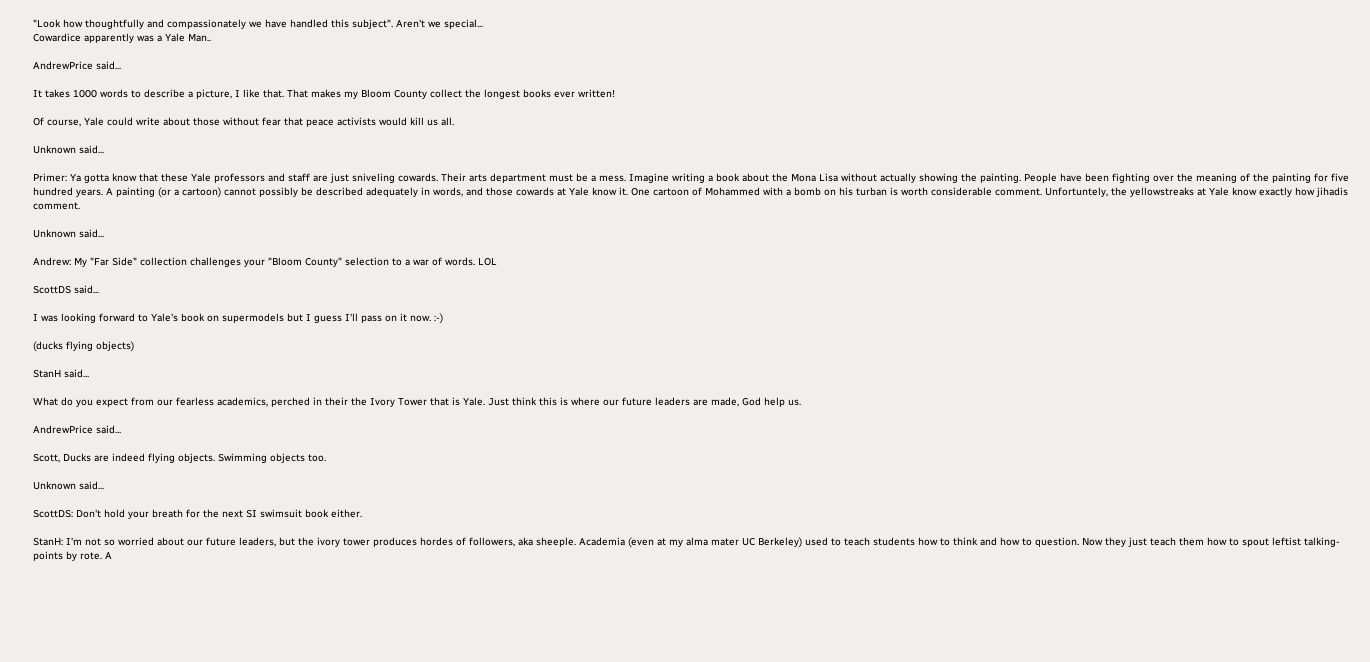"Look how thoughtfully and compassionately we have handled this subject". Aren't we special...
Cowardice apparently was a Yale Man..

AndrewPrice said...

It takes 1000 words to describe a picture, I like that. That makes my Bloom County collect the longest books ever written!

Of course, Yale could write about those without fear that peace activists would kill us all.

Unknown said...

Primer: Ya gotta know that these Yale professors and staff are just sniveling cowards. Their arts department must be a mess. Imagine writing a book about the Mona Lisa without actually showing the painting. People have been fighting over the meaning of the painting for five hundred years. A painting (or a cartoon) cannot possibly be described adequately in words, and those cowards at Yale know it. One cartoon of Mohammed with a bomb on his turban is worth considerable comment. Unfortuntely, the yellowstreaks at Yale know exactly how jihadis comment.

Unknown said...

Andrew: My "Far Side" collection challenges your "Bloom County" selection to a war of words. LOL

ScottDS said...

I was looking forward to Yale's book on supermodels but I guess I'll pass on it now. :-)

(ducks flying objects)

StanH said...

What do you expect from our fearless academics, perched in their the Ivory Tower that is Yale. Just think this is where our future leaders are made, God help us.

AndrewPrice said...

Scott, Ducks are indeed flying objects. Swimming objects too.

Unknown said...

ScottDS: Don't hold your breath for the next SI swimsuit book either.

StanH: I'm not so worried about our future leaders, but the ivory tower produces hordes of followers, aka sheeple. Academia (even at my alma mater UC Berkeley) used to teach students how to think and how to question. Now they just teach them how to spout leftist talking-points by rote. A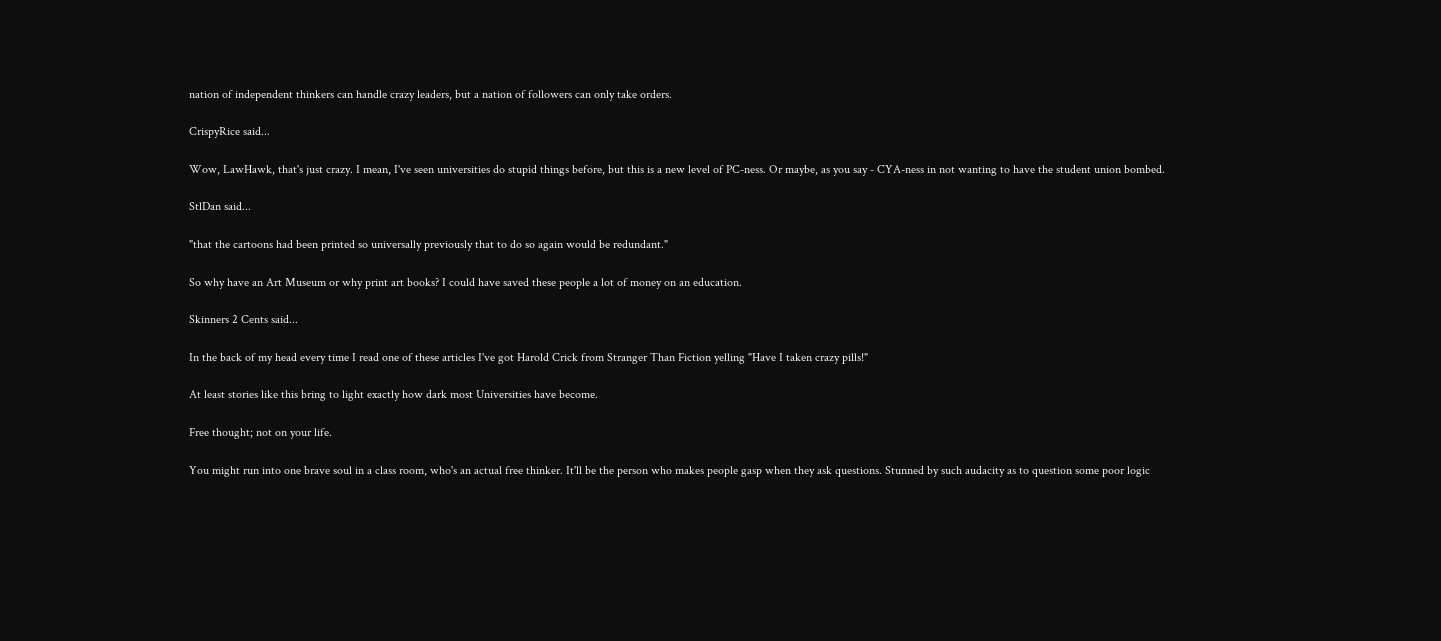nation of independent thinkers can handle crazy leaders, but a nation of followers can only take orders.

CrispyRice said...

Wow, LawHawk, that's just crazy. I mean, I've seen universities do stupid things before, but this is a new level of PC-ness. Or maybe, as you say - CYA-ness in not wanting to have the student union bombed.

StlDan said...

"that the cartoons had been printed so universally previously that to do so again would be redundant."

So why have an Art Museum or why print art books? I could have saved these people a lot of money on an education.

Skinners 2 Cents said...

In the back of my head every time I read one of these articles I've got Harold Crick from Stranger Than Fiction yelling "Have I taken crazy pills!"

At least stories like this bring to light exactly how dark most Universities have become.

Free thought; not on your life.

You might run into one brave soul in a class room, who's an actual free thinker. It'll be the person who makes people gasp when they ask questions. Stunned by such audacity as to question some poor logic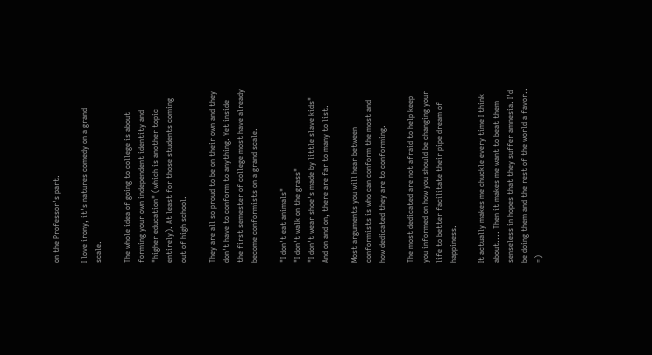on the Professor's part.

I love irony, it's natures comedy on a grand scale.

The whole idea of going to college is about forming your own independent identity and "higher education" (which is another topic entirely). At least for those students coming out of high school.

They are all so proud to be on their own and they don't have to conform to anything. Yet inside the first semester of college most have already become conformists on a grand scale.

"I don't eat animals"
"I don't walk on the grass"
"I don't wear shoe's made by little slave kids"
And on and on, there are far to many to list.

Most arguments you will hear between conformists is who can conform the most and how dedicated they are to conforming.

The most dedicated are not afraid to help keep you informed on how you should be changing your life to better facilitate their pipe dream of happiness.

It actually makes me chuckle every time I think about.... Then it makes me want to beat them senseless in hopes that they suffer amnesia. I'd be doing them and the rest of the world a favor.. =)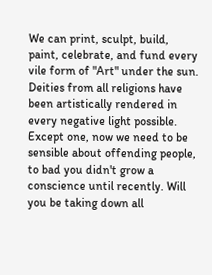We can print, sculpt, build, paint, celebrate, and fund every vile form of "Art" under the sun. Deities from all religions have been artistically rendered in every negative light possible. Except one, now we need to be sensible about offending people, to bad you didn't grow a conscience until recently. Will you be taking down all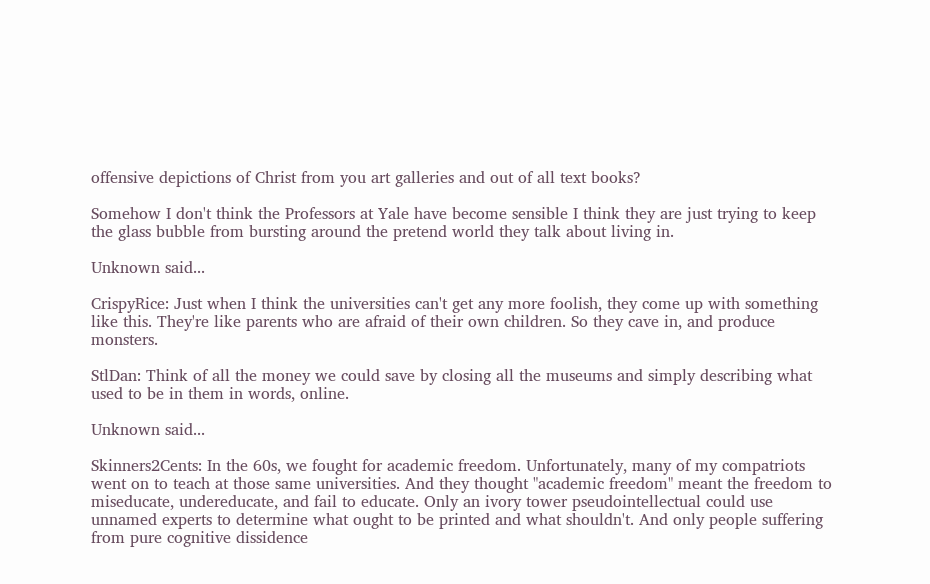offensive depictions of Christ from you art galleries and out of all text books?

Somehow I don't think the Professors at Yale have become sensible I think they are just trying to keep the glass bubble from bursting around the pretend world they talk about living in.

Unknown said...

CrispyRice: Just when I think the universities can't get any more foolish, they come up with something like this. They're like parents who are afraid of their own children. So they cave in, and produce monsters.

StlDan: Think of all the money we could save by closing all the museums and simply describing what used to be in them in words, online.

Unknown said...

Skinners2Cents: In the 60s, we fought for academic freedom. Unfortunately, many of my compatriots went on to teach at those same universities. And they thought "academic freedom" meant the freedom to miseducate, undereducate, and fail to educate. Only an ivory tower pseudointellectual could use unnamed experts to determine what ought to be printed and what shouldn't. And only people suffering from pure cognitive dissidence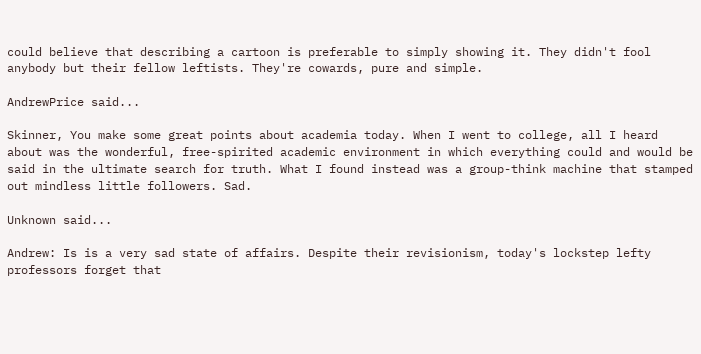could believe that describing a cartoon is preferable to simply showing it. They didn't fool anybody but their fellow leftists. They're cowards, pure and simple.

AndrewPrice said...

Skinner, You make some great points about academia today. When I went to college, all I heard about was the wonderful, free-spirited academic environment in which everything could and would be said in the ultimate search for truth. What I found instead was a group-think machine that stamped out mindless little followers. Sad.

Unknown said...

Andrew: Is is a very sad state of affairs. Despite their revisionism, today's lockstep lefty professors forget that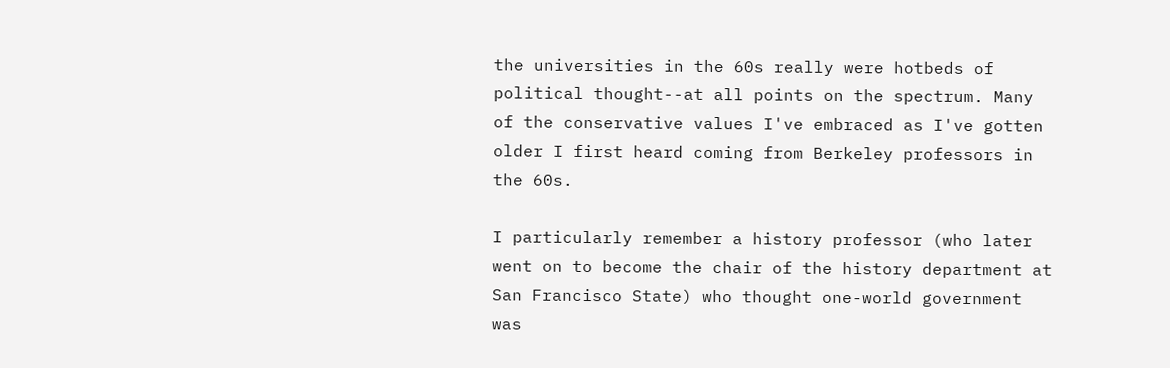the universities in the 60s really were hotbeds of political thought--at all points on the spectrum. Many of the conservative values I've embraced as I've gotten older I first heard coming from Berkeley professors in the 60s.

I particularly remember a history professor (who later went on to become the chair of the history department at San Francisco State) who thought one-world government was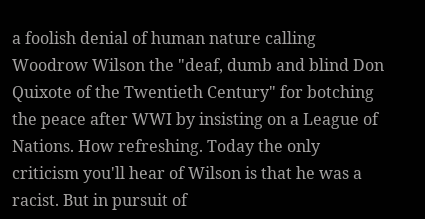a foolish denial of human nature calling Woodrow Wilson the "deaf, dumb and blind Don Quixote of the Twentieth Century" for botching the peace after WWI by insisting on a League of Nations. How refreshing. Today the only criticism you'll hear of Wilson is that he was a racist. But in pursuit of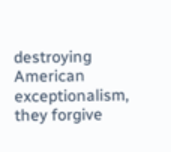destroying American exceptionalism, they forgive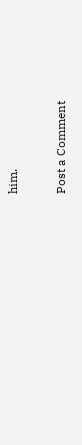him.

Post a Comment